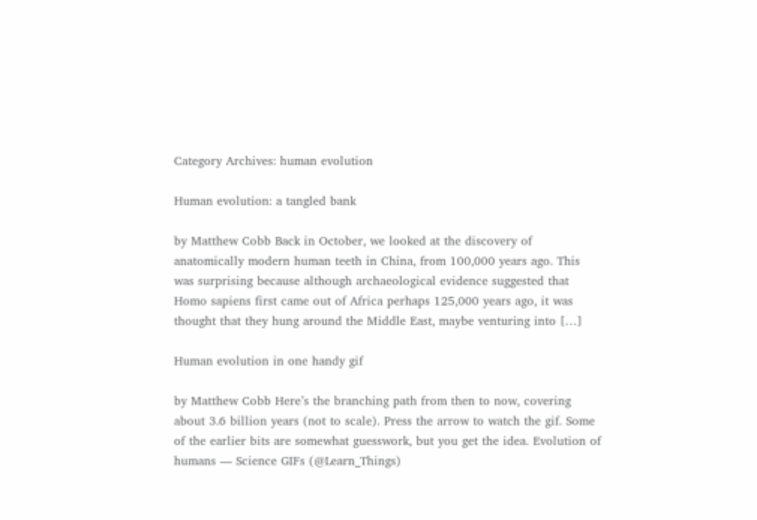Category Archives: human evolution

Human evolution: a tangled bank

by Matthew Cobb Back in October, we looked at the discovery of anatomically modern human teeth in China, from 100,000 years ago. This was surprising because although archaeological evidence suggested that Homo sapiens first came out of Africa perhaps 125,000 years ago, it was thought that they hung around the Middle East, maybe venturing into […]

Human evolution in one handy gif

by Matthew Cobb Here’s the branching path from then to now, covering about 3.6 billion years (not to scale). Press the arrow to watch the gif. Some of the earlier bits are somewhat guesswork, but you get the idea. Evolution of humans — Science GIFs (@Learn_Things)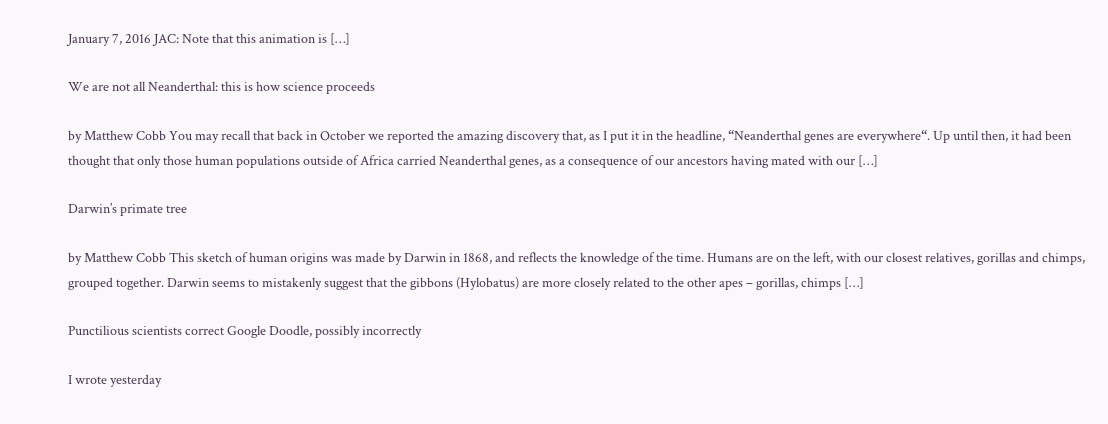January 7, 2016 JAC: Note that this animation is […]

We are not all Neanderthal: this is how science proceeds

by Matthew Cobb You may recall that back in October we reported the amazing discovery that, as I put it in the headline, “Neanderthal genes are everywhere“. Up until then, it had been thought that only those human populations outside of Africa carried Neanderthal genes, as a consequence of our ancestors having mated with our […]

Darwin’s primate tree

by Matthew Cobb This sketch of human origins was made by Darwin in 1868, and reflects the knowledge of the time. Humans are on the left, with our closest relatives, gorillas and chimps, grouped together. Darwin seems to mistakenly suggest that the gibbons (Hylobatus) are more closely related to the other apes – gorillas, chimps […]

Punctilious scientists correct Google Doodle, possibly incorrectly

I wrote yesterday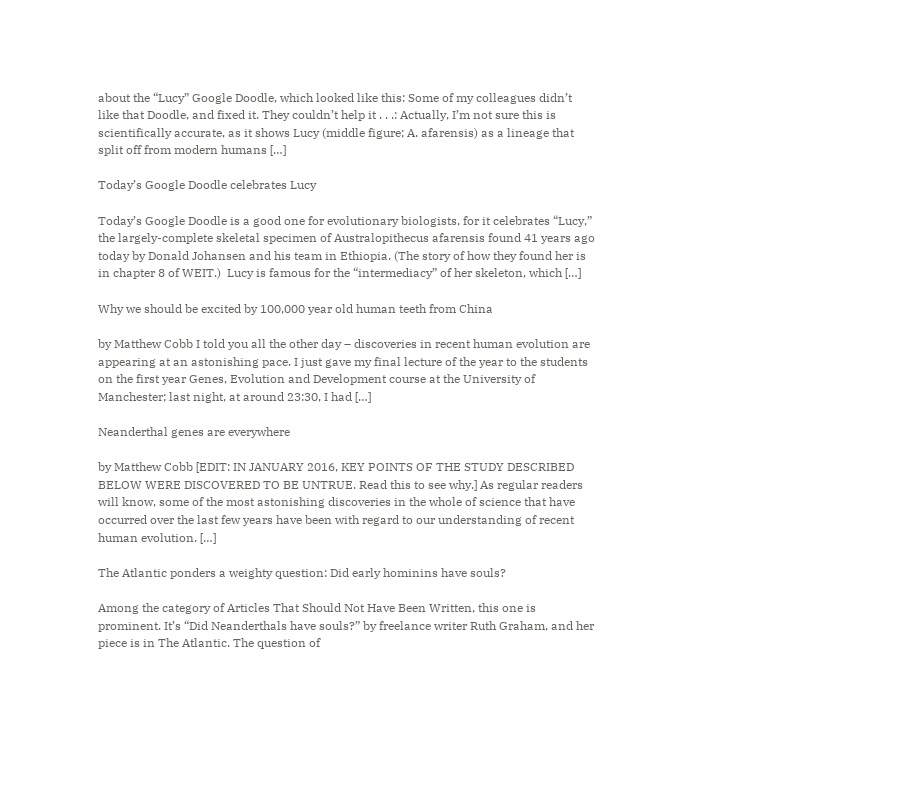about the “Lucy” Google Doodle, which looked like this: Some of my colleagues didn’t like that Doodle, and fixed it. They couldn’t help it . . .: Actually, I’m not sure this is scientifically accurate, as it shows Lucy (middle figure; A. afarensis) as a lineage that split off from modern humans […]

Today’s Google Doodle celebrates Lucy

Today’s Google Doodle is a good one for evolutionary biologists, for it celebrates “Lucy,” the largely-complete skeletal specimen of Australopithecus afarensis found 41 years ago today by Donald Johansen and his team in Ethiopia. (The story of how they found her is in chapter 8 of WEIT.)  Lucy is famous for the “intermediacy” of her skeleton, which […]

Why we should be excited by 100,000 year old human teeth from China

by Matthew Cobb I told you all the other day – discoveries in recent human evolution are appearing at an astonishing pace. I just gave my final lecture of the year to the students on the first year Genes, Evolution and Development course at the University of Manchester; last night, at around 23:30, I had […]

Neanderthal genes are everywhere

by Matthew Cobb [EDIT: IN JANUARY 2016, KEY POINTS OF THE STUDY DESCRIBED BELOW WERE DISCOVERED TO BE UNTRUE. Read this to see why.] As regular readers will know, some of the most astonishing discoveries in the whole of science that have occurred over the last few years have been with regard to our understanding of recent human evolution. […]

The Atlantic ponders a weighty question: Did early hominins have souls?

Among the category of Articles That Should Not Have Been Written, this one is prominent. It’s “Did Neanderthals have souls?” by freelance writer Ruth Graham, and her piece is in The Atlantic. The question of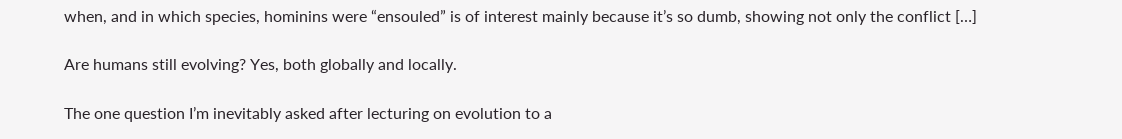when, and in which species, hominins were “ensouled” is of interest mainly because it’s so dumb, showing not only the conflict […]

Are humans still evolving? Yes, both globally and locally.

The one question I’m inevitably asked after lecturing on evolution to a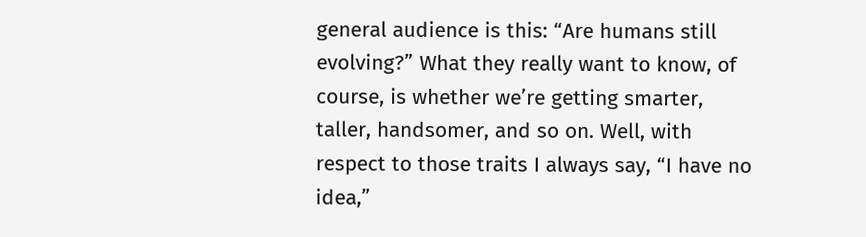general audience is this: “Are humans still evolving?” What they really want to know, of course, is whether we’re getting smarter, taller, handsomer, and so on. Well, with respect to those traits I always say, “I have no idea,”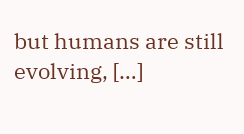but humans are still evolving, […]